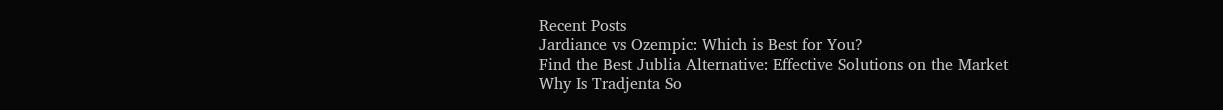Recent Posts
Jardiance vs Ozempic: Which is Best for You?
Find the Best Jublia Alternative: Effective Solutions on the Market
Why Is Tradjenta So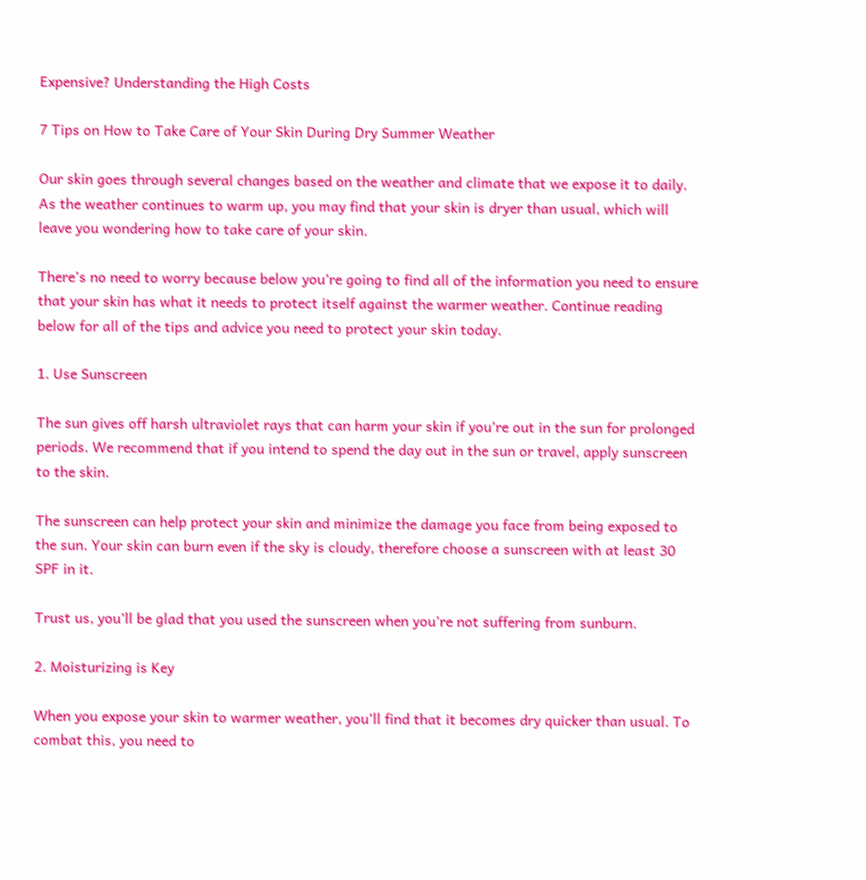Expensive? Understanding the High Costs

7 Tips on How to Take Care of Your Skin During Dry Summer Weather

Our skin goes through several changes based on the weather and climate that we expose it to daily. As the weather continues to warm up, you may find that your skin is dryer than usual, which will leave you wondering how to take care of your skin.

There’s no need to worry because below you’re going to find all of the information you need to ensure that your skin has what it needs to protect itself against the warmer weather. Continue reading below for all of the tips and advice you need to protect your skin today.

1. Use Sunscreen

The sun gives off harsh ultraviolet rays that can harm your skin if you’re out in the sun for prolonged periods. We recommend that if you intend to spend the day out in the sun or travel, apply sunscreen to the skin.

The sunscreen can help protect your skin and minimize the damage you face from being exposed to the sun. Your skin can burn even if the sky is cloudy, therefore choose a sunscreen with at least 30 SPF in it.

Trust us, you’ll be glad that you used the sunscreen when you’re not suffering from sunburn.

2. Moisturizing is Key

When you expose your skin to warmer weather, you’ll find that it becomes dry quicker than usual. To combat this, you need to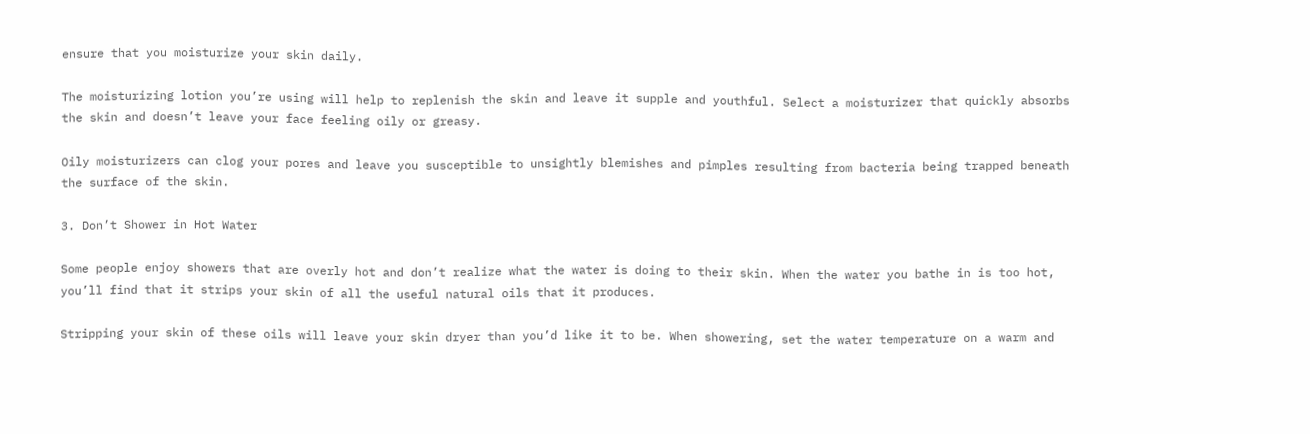ensure that you moisturize your skin daily.

The moisturizing lotion you’re using will help to replenish the skin and leave it supple and youthful. Select a moisturizer that quickly absorbs the skin and doesn’t leave your face feeling oily or greasy.

Oily moisturizers can clog your pores and leave you susceptible to unsightly blemishes and pimples resulting from bacteria being trapped beneath the surface of the skin.

3. Don’t Shower in Hot Water

Some people enjoy showers that are overly hot and don’t realize what the water is doing to their skin. When the water you bathe in is too hot, you’ll find that it strips your skin of all the useful natural oils that it produces.

Stripping your skin of these oils will leave your skin dryer than you’d like it to be. When showering, set the water temperature on a warm and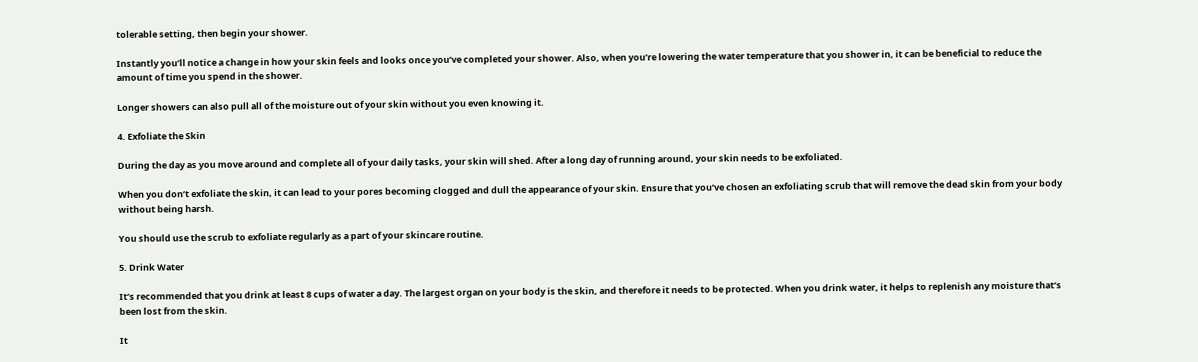tolerable setting, then begin your shower.

Instantly you’ll notice a change in how your skin feels and looks once you’ve completed your shower. Also, when you’re lowering the water temperature that you shower in, it can be beneficial to reduce the amount of time you spend in the shower.

Longer showers can also pull all of the moisture out of your skin without you even knowing it.

4. Exfoliate the Skin

During the day as you move around and complete all of your daily tasks, your skin will shed. After a long day of running around, your skin needs to be exfoliated.

When you don’t exfoliate the skin, it can lead to your pores becoming clogged and dull the appearance of your skin. Ensure that you’ve chosen an exfoliating scrub that will remove the dead skin from your body without being harsh.

You should use the scrub to exfoliate regularly as a part of your skincare routine.

5. Drink Water

It’s recommended that you drink at least 8 cups of water a day. The largest organ on your body is the skin, and therefore it needs to be protected. When you drink water, it helps to replenish any moisture that’s been lost from the skin.

It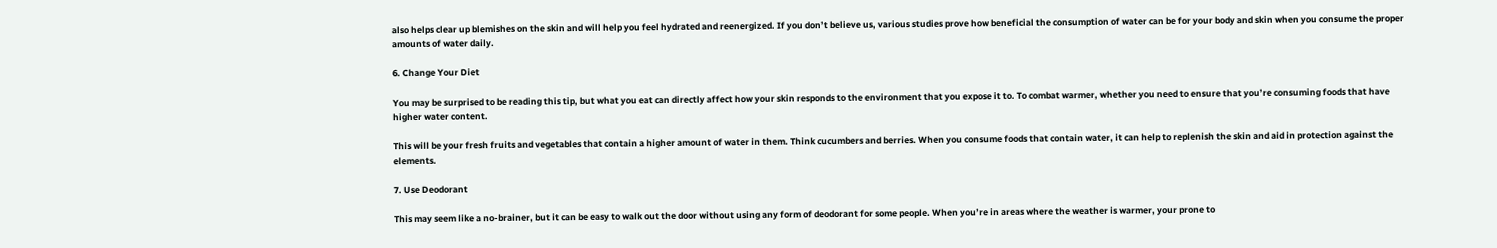also helps clear up blemishes on the skin and will help you feel hydrated and reenergized. If you don’t believe us, various studies prove how beneficial the consumption of water can be for your body and skin when you consume the proper amounts of water daily.

6. Change Your Diet

You may be surprised to be reading this tip, but what you eat can directly affect how your skin responds to the environment that you expose it to. To combat warmer, whether you need to ensure that you’re consuming foods that have higher water content.

This will be your fresh fruits and vegetables that contain a higher amount of water in them. Think cucumbers and berries. When you consume foods that contain water, it can help to replenish the skin and aid in protection against the elements.

7. Use Deodorant

This may seem like a no-brainer, but it can be easy to walk out the door without using any form of deodorant for some people. When you’re in areas where the weather is warmer, your prone to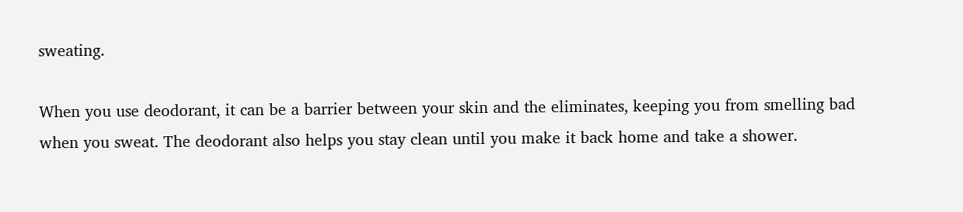sweating.

When you use deodorant, it can be a barrier between your skin and the eliminates, keeping you from smelling bad when you sweat. The deodorant also helps you stay clean until you make it back home and take a shower.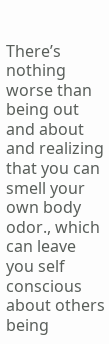There’s nothing worse than being out and about and realizing that you can smell your own body odor., which can leave you self conscious about others being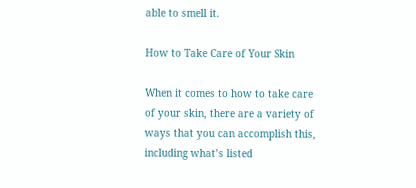able to smell it.

How to Take Care of Your Skin

When it comes to how to take care of your skin, there are a variety of ways that you can accomplish this, including what’s listed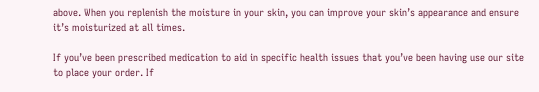above. When you replenish the moisture in your skin, you can improve your skin’s appearance and ensure it’s moisturized at all times.

If you’ve been prescribed medication to aid in specific health issues that you’ve been having use our site to place your order. If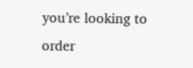you’re looking to order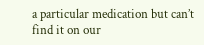a particular medication but can’t find it on our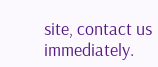site, contact us immediately.